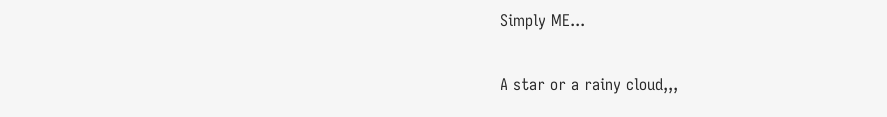Simply ME...

A star or a rainy cloud,,,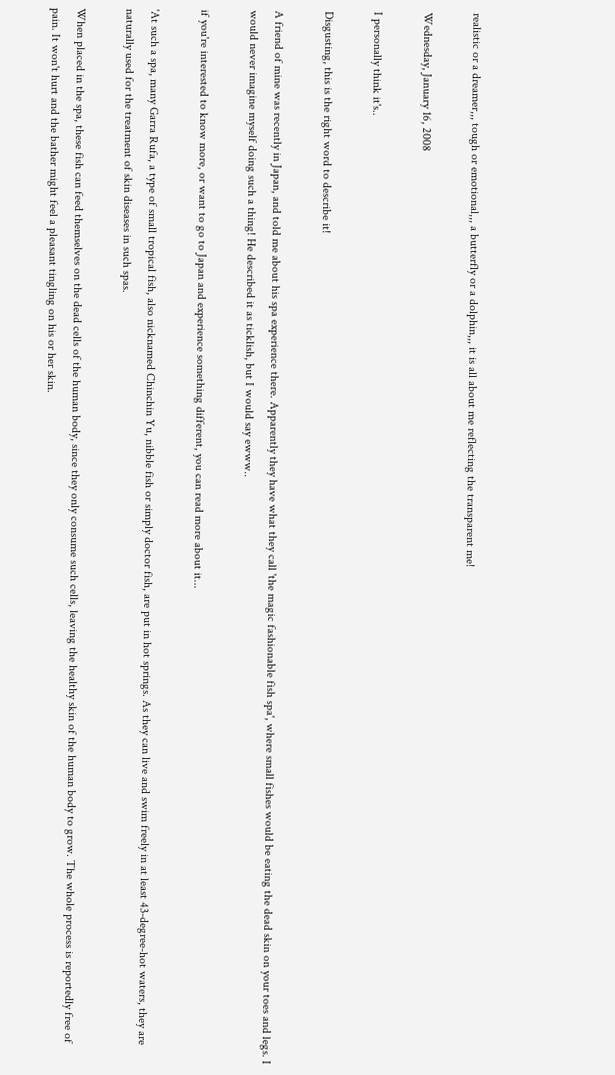realistic or a dreamer,,, tough or emotional,,, a butterfly or a dolphin,,, it is all about me reflecting the transparent me!

Wednesday, January 16, 2008

I personally think it's..

Disgusting, this is the right word to describe it!

A friend of mine was recently in Japan, and told me about his spa experience there. Apparently they have what they call 'the magic fashionable fish spa', where small fishes would be eating the dead skin on your toes and legs. I would never imagine myself doing such a thing! He described it as ticklish, but I would say ewww..

if you're interested to know more, or want to go to Japan and experience something different, you can read more about it...

'At such a spa, many Garra Rufa, a type of small tropical fish, also nicknamed Chinchin Yu, nibble fish or simply doctor fish, are put in hot springs. As they can live and swim freely in at least 43-degree-hot waters, they are naturally used for the treatment of skin diseases in such spas.

When placed in the spa, these fish can feed themselves on the dead cells of the human body, since they only consume such cells, leaving the healthy skin of the human body to grow. The whole process is reportedly free of pain. It won't hurt and the bather might feel a pleasant tingling on his or her skin.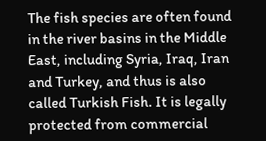The fish species are often found in the river basins in the Middle East, including Syria, Iraq, Iran and Turkey, and thus is also called Turkish Fish. It is legally protected from commercial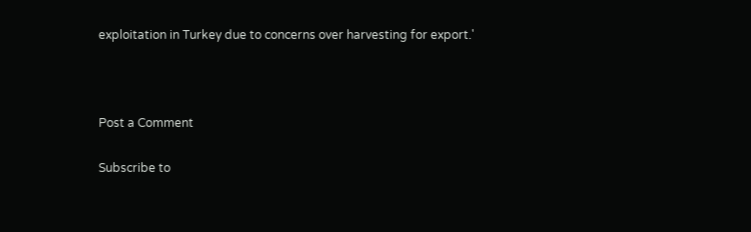exploitation in Turkey due to concerns over harvesting for export.'



Post a Comment

Subscribe to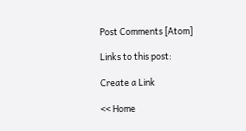Post Comments [Atom]

Links to this post:

Create a Link

<< Home